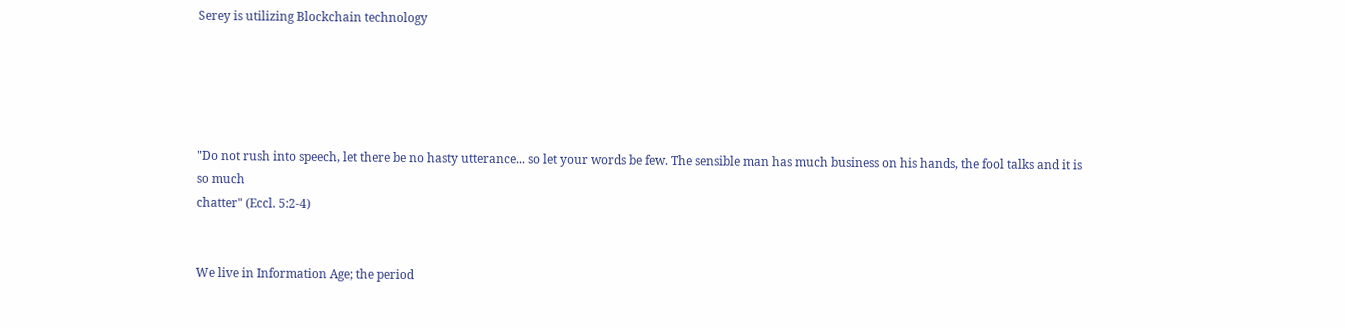Serey is utilizing Blockchain technology





"Do not rush into speech, let there be no hasty utterance... so let your words be few. The sensible man has much business on his hands, the fool talks and it is so much
chatter" (Eccl. 5:2-4)


We live in Information Age; the period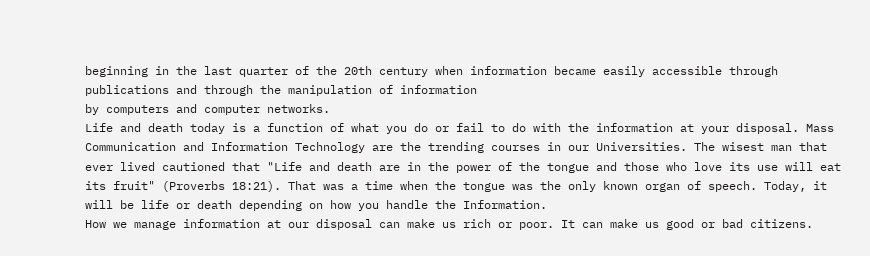beginning in the last quarter of the 20th century when information became easily accessible through publications and through the manipulation of information
by computers and computer networks.
Life and death today is a function of what you do or fail to do with the information at your disposal. Mass Communication and Information Technology are the trending courses in our Universities. The wisest man that ever lived cautioned that "Life and death are in the power of the tongue and those who love its use will eat its fruit" (Proverbs 18:21). That was a time when the tongue was the only known organ of speech. Today, it will be life or death depending on how you handle the Information.
How we manage information at our disposal can make us rich or poor. It can make us good or bad citizens.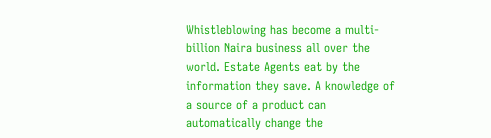Whistleblowing has become a multi-billion Naira business all over the world. Estate Agents eat by the information they save. A knowledge of a source of a product can automatically change the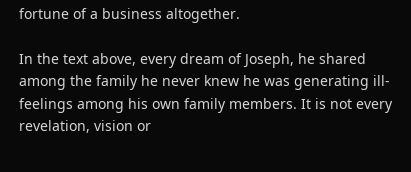fortune of a business altogether.

In the text above, every dream of Joseph, he shared among the family he never knew he was generating ill-feelings among his own family members. It is not every revelation, vision or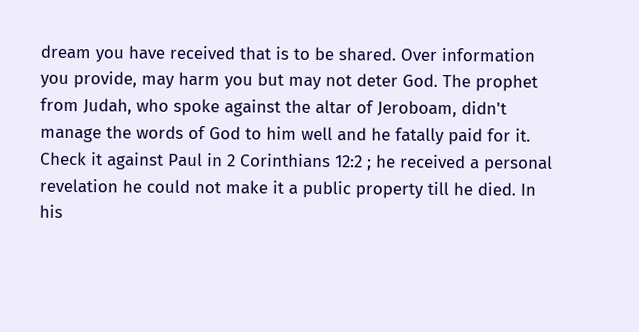dream you have received that is to be shared. Over information you provide, may harm you but may not deter God. The prophet from Judah, who spoke against the altar of Jeroboam, didn't manage the words of God to him well and he fatally paid for it. Check it against Paul in 2 Corinthians 12:2 ; he received a personal revelation he could not make it a public property till he died. In his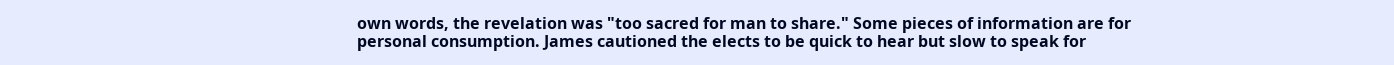own words, the revelation was "too sacred for man to share." Some pieces of information are for personal consumption. James cautioned the elects to be quick to hear but slow to speak for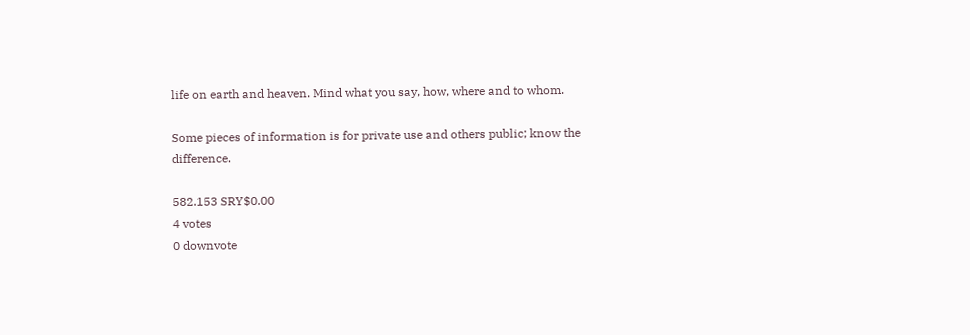life on earth and heaven. Mind what you say, how, where and to whom.

Some pieces of information is for private use and others public; know the difference.

582.153 SRY$0.00
4 votes
0 downvote